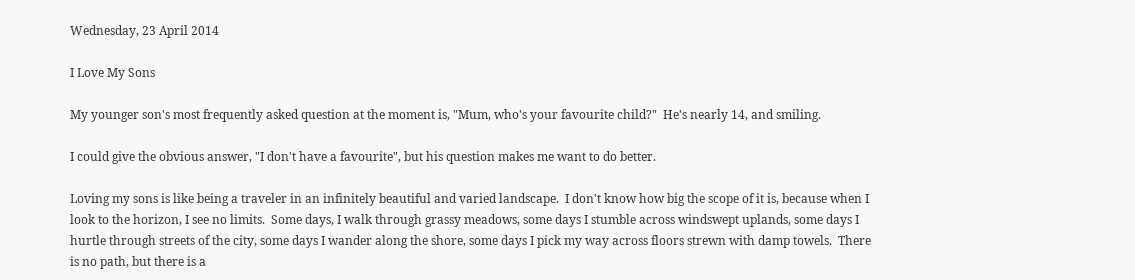Wednesday, 23 April 2014

I Love My Sons

My younger son's most frequently asked question at the moment is, "Mum, who's your favourite child?"  He's nearly 14, and smiling.

I could give the obvious answer, "I don't have a favourite", but his question makes me want to do better.

Loving my sons is like being a traveler in an infinitely beautiful and varied landscape.  I don't know how big the scope of it is, because when I look to the horizon, I see no limits.  Some days, I walk through grassy meadows, some days I stumble across windswept uplands, some days I hurtle through streets of the city, some days I wander along the shore, some days I pick my way across floors strewn with damp towels.  There is no path, but there is a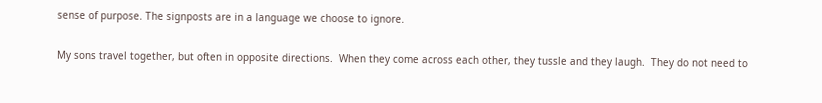sense of purpose. The signposts are in a language we choose to ignore.

My sons travel together, but often in opposite directions.  When they come across each other, they tussle and they laugh.  They do not need to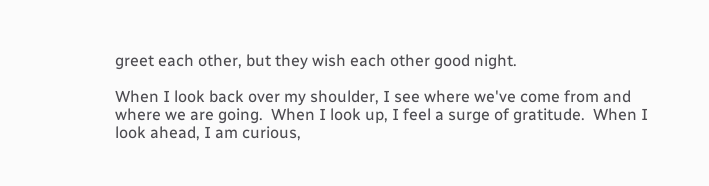greet each other, but they wish each other good night.

When I look back over my shoulder, I see where we've come from and where we are going.  When I look up, I feel a surge of gratitude.  When I look ahead, I am curious,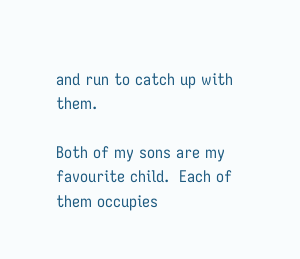and run to catch up with them.

Both of my sons are my favourite child.  Each of them occupies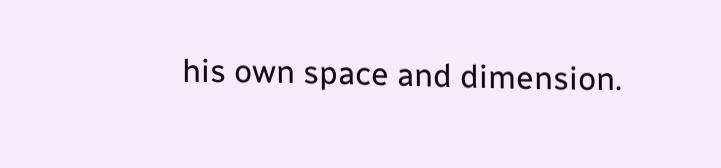his own space and dimension.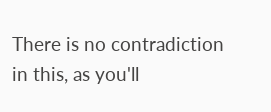There is no contradiction in this, as you'll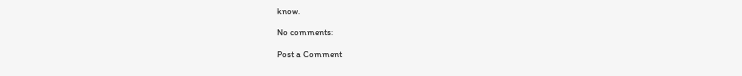know.

No comments:

Post a Comment